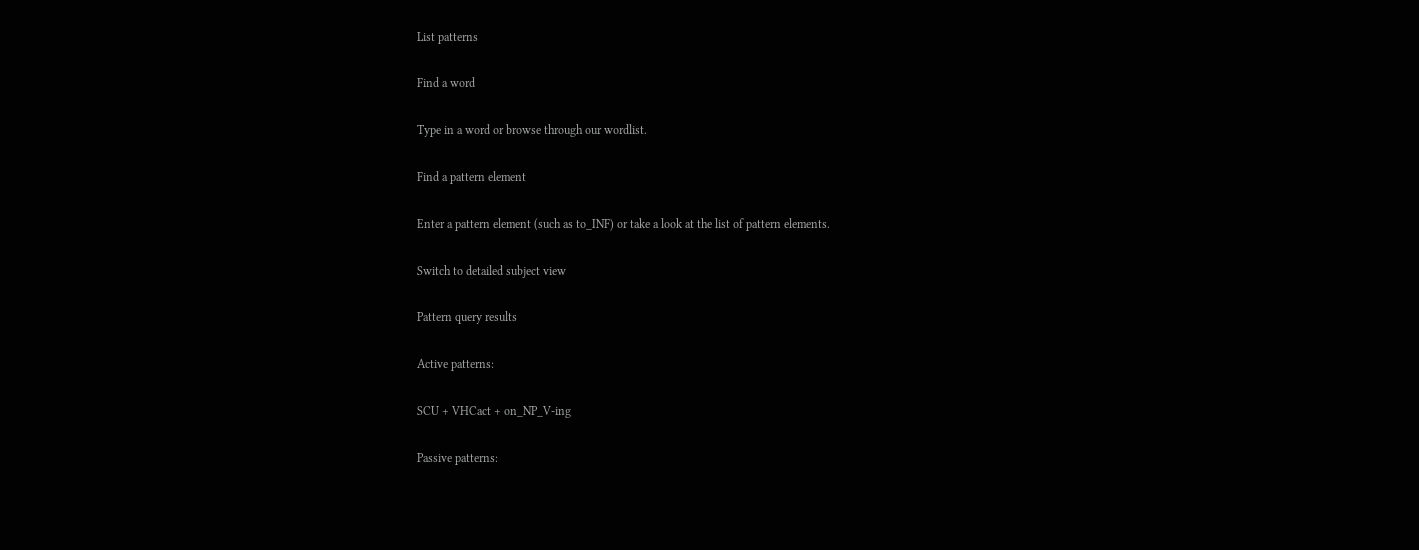List patterns

Find a word

Type in a word or browse through our wordlist.

Find a pattern element

Enter a pattern element (such as to_INF) or take a look at the list of pattern elements.

Switch to detailed subject view

Pattern query results

Active patterns:

SCU + VHCact + on_NP_V-ing

Passive patterns: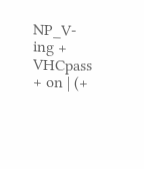NP_V-ing + VHCpass + on | (+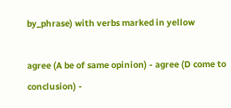by_phrase) with verbs marked in yellow

agree (A be of same opinion) - agree (D come to conclusion) -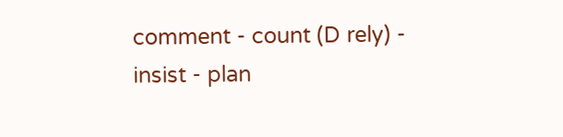comment - count (D rely) - insist - plan